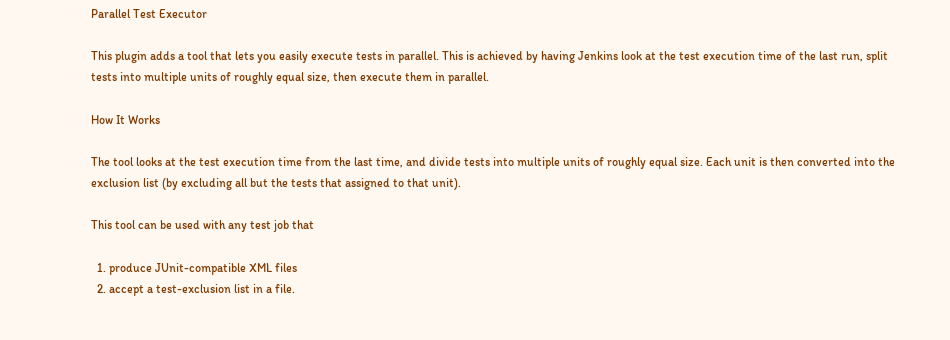Parallel Test Executor

This plugin adds a tool that lets you easily execute tests in parallel. This is achieved by having Jenkins look at the test execution time of the last run, split tests into multiple units of roughly equal size, then execute them in parallel.

How It Works

The tool looks at the test execution time from the last time, and divide tests into multiple units of roughly equal size. Each unit is then converted into the exclusion list (by excluding all but the tests that assigned to that unit).

This tool can be used with any test job that

  1. produce JUnit-compatible XML files
  2. accept a test-exclusion list in a file.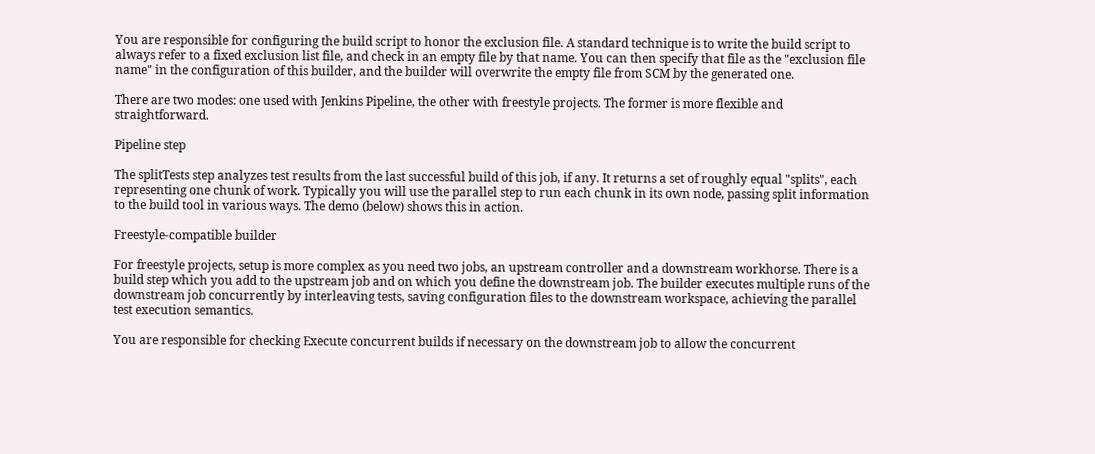You are responsible for configuring the build script to honor the exclusion file. A standard technique is to write the build script to always refer to a fixed exclusion list file, and check in an empty file by that name. You can then specify that file as the "exclusion file name" in the configuration of this builder, and the builder will overwrite the empty file from SCM by the generated one.

There are two modes: one used with Jenkins Pipeline, the other with freestyle projects. The former is more flexible and straightforward.

Pipeline step

The splitTests step analyzes test results from the last successful build of this job, if any. It returns a set of roughly equal "splits", each representing one chunk of work. Typically you will use the parallel step to run each chunk in its own node, passing split information to the build tool in various ways. The demo (below) shows this in action.

Freestyle-compatible builder

For freestyle projects, setup is more complex as you need two jobs, an upstream controller and a downstream workhorse. There is a build step which you add to the upstream job and on which you define the downstream job. The builder executes multiple runs of the downstream job concurrently by interleaving tests, saving configuration files to the downstream workspace, achieving the parallel test execution semantics.

You are responsible for checking Execute concurrent builds if necessary on the downstream job to allow the concurrent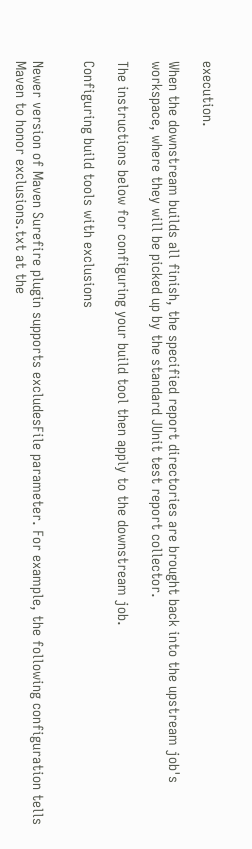execution.

When the downstream builds all finish, the specified report directories are brought back into the upstream job's workspace, where they will be picked up by the standard JUnit test report collector.

The instructions below for configuring your build tool then apply to the downstream job.

Configuring build tools with exclusions


Newer version of Maven Surefire plugin supports excludesFile parameter. For example, the following configuration tells Maven to honor exclusions.txt at the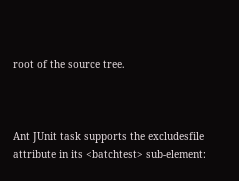root of the source tree.



Ant JUnit task supports the excludesfile attribute in its <batchtest> sub-element: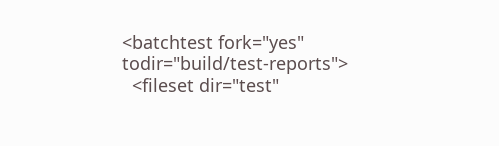<batchtest fork="yes" todir="build/test-reports">
  <fileset dir="test"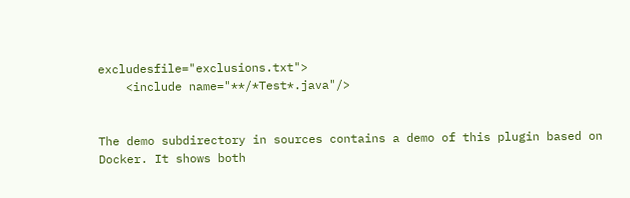excludesfile="exclusions.txt">
    <include name="**/*Test*.java"/>


The demo subdirectory in sources contains a demo of this plugin based on Docker. It shows both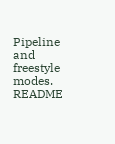Pipeline and freestyle modes. README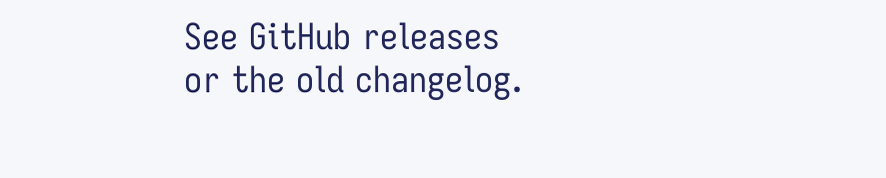See GitHub releases or the old changelog.